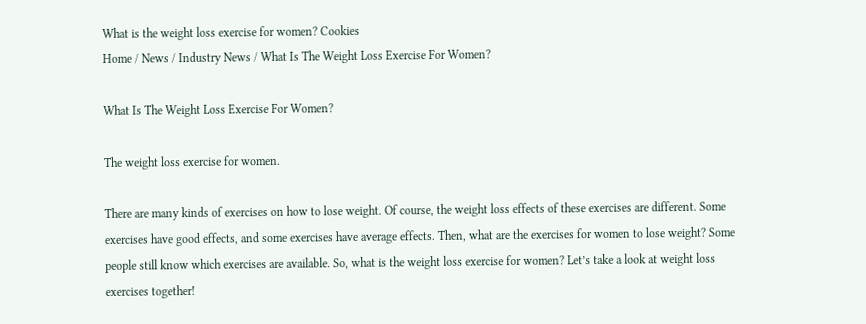What is the weight loss exercise for women? Cookies
Home / News / Industry News / What Is The Weight Loss Exercise For Women?

What Is The Weight Loss Exercise For Women?

The weight loss exercise for women.

There are many kinds of exercises on how to lose weight. Of course, the weight loss effects of these exercises are different. Some exercises have good effects, and some exercises have average effects. Then, what are the exercises for women to lose weight? Some people still know which exercises are available. So, what is the weight loss exercise for women? Let’s take a look at weight loss exercises together!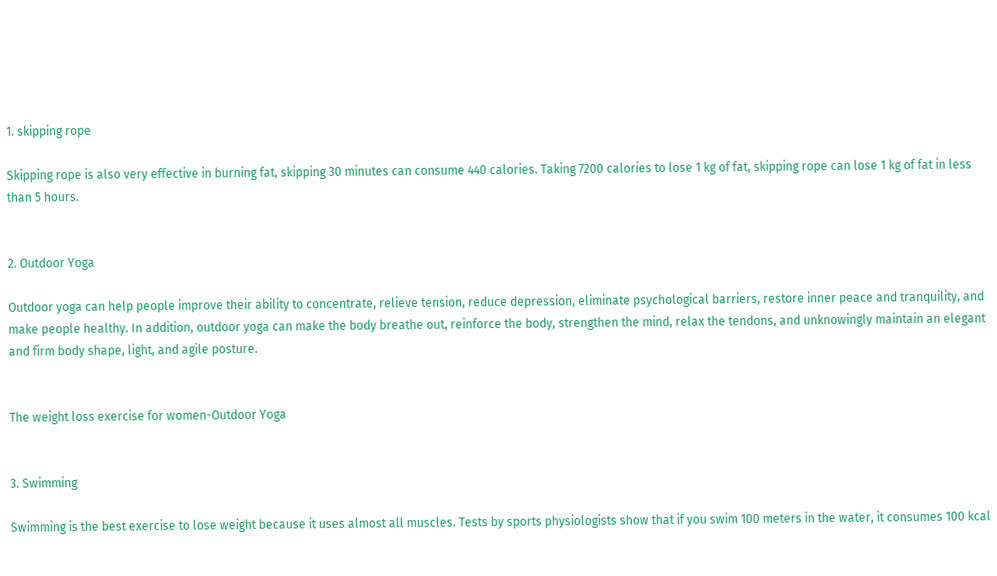1. skipping rope

Skipping rope is also very effective in burning fat, skipping 30 minutes can consume 440 calories. Taking 7200 calories to lose 1 kg of fat, skipping rope can lose 1 kg of fat in less than 5 hours.


2. Outdoor Yoga

Outdoor yoga can help people improve their ability to concentrate, relieve tension, reduce depression, eliminate psychological barriers, restore inner peace and tranquility, and make people healthy. In addition, outdoor yoga can make the body breathe out, reinforce the body, strengthen the mind, relax the tendons, and unknowingly maintain an elegant and firm body shape, light, and agile posture.


The weight loss exercise for women-Outdoor Yoga


3. Swimming

Swimming is the best exercise to lose weight because it uses almost all muscles. Tests by sports physiologists show that if you swim 100 meters in the water, it consumes 100 kcal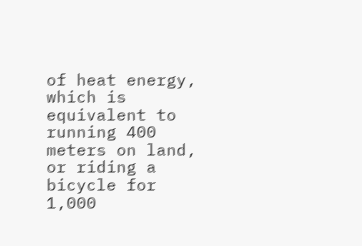of heat energy, which is equivalent to running 400 meters on land, or riding a bicycle for 1,000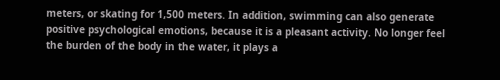meters, or skating for 1,500 meters. In addition, swimming can also generate positive psychological emotions, because it is a pleasant activity. No longer feel the burden of the body in the water, it plays a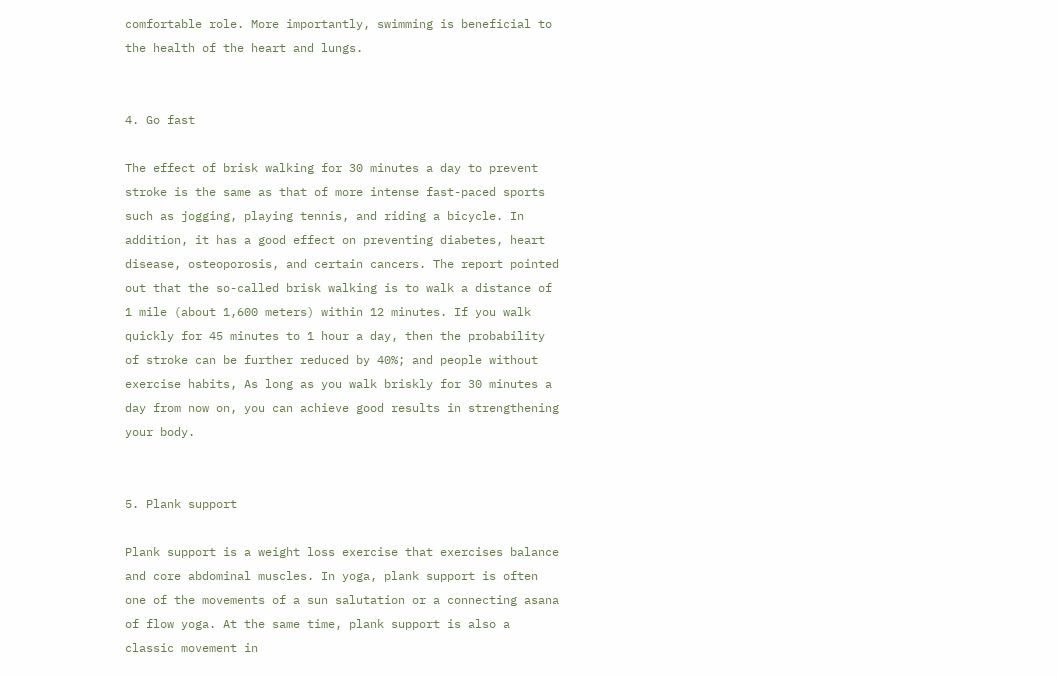comfortable role. More importantly, swimming is beneficial to the health of the heart and lungs.


4. Go fast

The effect of brisk walking for 30 minutes a day to prevent stroke is the same as that of more intense fast-paced sports such as jogging, playing tennis, and riding a bicycle. In addition, it has a good effect on preventing diabetes, heart disease, osteoporosis, and certain cancers. The report pointed out that the so-called brisk walking is to walk a distance of 1 mile (about 1,600 meters) within 12 minutes. If you walk quickly for 45 minutes to 1 hour a day, then the probability of stroke can be further reduced by 40%; and people without exercise habits, As long as you walk briskly for 30 minutes a day from now on, you can achieve good results in strengthening your body.


5. Plank support

Plank support is a weight loss exercise that exercises balance and core abdominal muscles. In yoga, plank support is often one of the movements of a sun salutation or a connecting asana of flow yoga. At the same time, plank support is also a classic movement in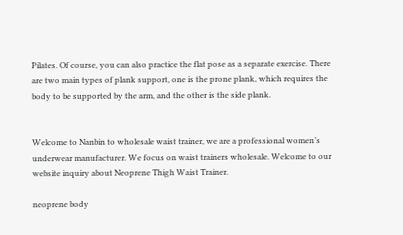Pilates. Of course, you can also practice the flat pose as a separate exercise. There are two main types of plank support, one is the prone plank, which requires the body to be supported by the arm, and the other is the side plank.


Welcome to Nanbin to wholesale waist trainer, we are a professional women’s underwear manufacturer. We focus on waist trainers wholesale. Welcome to our website inquiry about Neoprene Thigh Waist Trainer.

neoprene body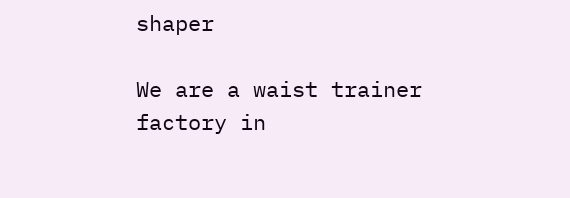shaper

We are a waist trainer factory in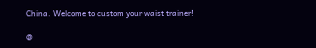China. Welcome to custom your waist trainer!

@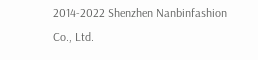2014-2022 Shenzhen Nanbinfashion Co., Ltd.